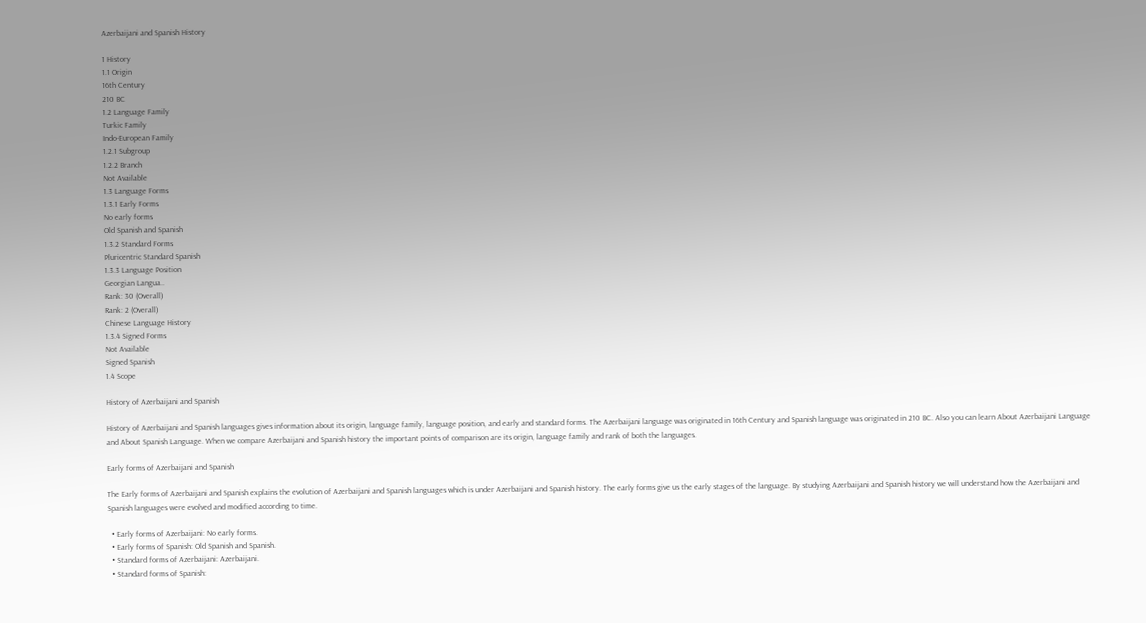Azerbaijani and Spanish History

1 History
1.1 Origin
16th Century
210 BC
1.2 Language Family
Turkic Family
Indo-European Family
1.2.1 Subgroup
1.2.2 Branch
Not Available
1.3 Language Forms
1.3.1 Early Forms
No early forms
Old Spanish and Spanish
1.3.2 Standard Forms
Pluricentric Standard Spanish
1.3.3 Language Position
Georgian Langua..
Rank: 30 (Overall)
Rank: 2 (Overall)
Chinese Language History
1.3.4 Signed Forms
Not Available
Signed Spanish
1.4 Scope

History of Azerbaijani and Spanish

History of Azerbaijani and Spanish languages gives information about its origin, language family, language position, and early and standard forms. The Azerbaijani language was originated in 16th Century and Spanish language was originated in 210 BC. Also you can learn About Azerbaijani Language and About Spanish Language. When we compare Azerbaijani and Spanish history the important points of comparison are its origin, language family and rank of both the languages.

Early forms of Azerbaijani and Spanish

The Early forms of Azerbaijani and Spanish explains the evolution of Azerbaijani and Spanish languages which is under Azerbaijani and Spanish history. The early forms give us the early stages of the language. By studying Azerbaijani and Spanish history we will understand how the Azerbaijani and Spanish languages were evolved and modified according to time.

  • Early forms of Azerbaijani: No early forms.
  • Early forms of Spanish: Old Spanish and Spanish.
  • Standard forms of Azerbaijani: Azerbaijani.
  • Standard forms of Spanish: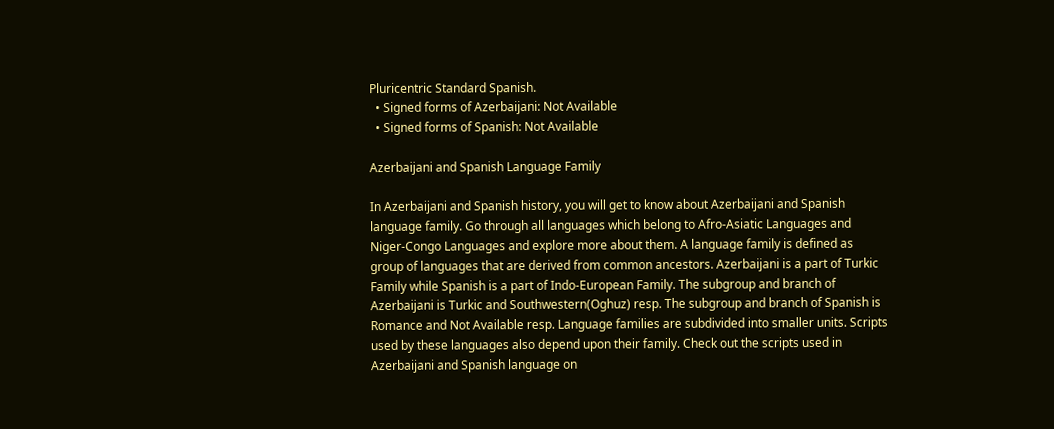Pluricentric Standard Spanish.
  • Signed forms of Azerbaijani: Not Available
  • Signed forms of Spanish: Not Available

Azerbaijani and Spanish Language Family

In Azerbaijani and Spanish history, you will get to know about Azerbaijani and Spanish language family. Go through all languages which belong to Afro-Asiatic Languages and Niger-Congo Languages and explore more about them. A language family is defined as group of languages that are derived from common ancestors. Azerbaijani is a part of Turkic Family while Spanish is a part of Indo-European Family. The subgroup and branch of Azerbaijani is Turkic and Southwestern(Oghuz) resp. The subgroup and branch of Spanish is Romance and Not Available resp. Language families are subdivided into smaller units. Scripts used by these languages also depend upon their family. Check out the scripts used in Azerbaijani and Spanish language on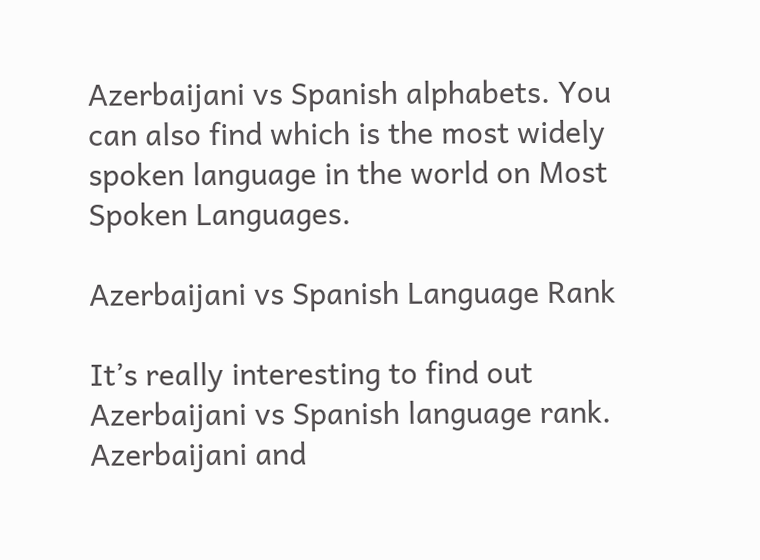Azerbaijani vs Spanish alphabets. You can also find which is the most widely spoken language in the world on Most Spoken Languages.

Azerbaijani vs Spanish Language Rank

It’s really interesting to find out Azerbaijani vs Spanish language rank. Azerbaijani and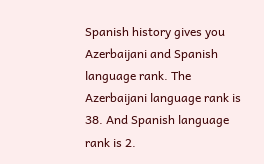Spanish history gives you Azerbaijani and Spanish language rank. The Azerbaijani language rank is 38. And Spanish language rank is 2.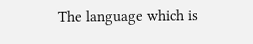The language which is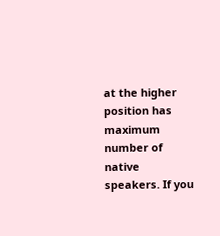at the higher position has maximum number of native speakers. If you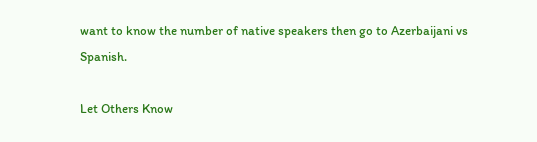want to know the number of native speakers then go to Azerbaijani vs Spanish.

Let Others Know